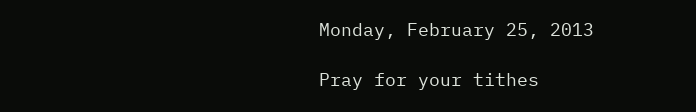Monday, February 25, 2013

Pray for your tithes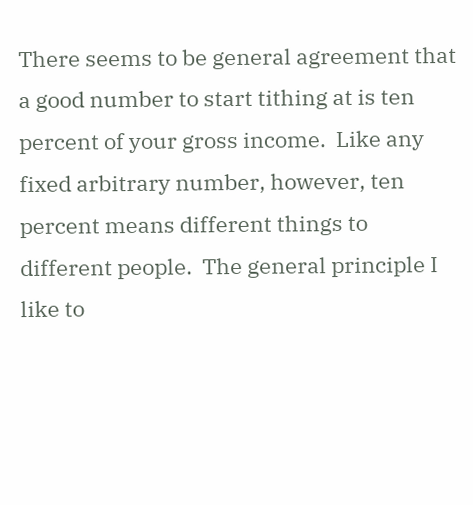There seems to be general agreement that a good number to start tithing at is ten percent of your gross income.  Like any fixed arbitrary number, however, ten percent means different things to different people.  The general principle I like to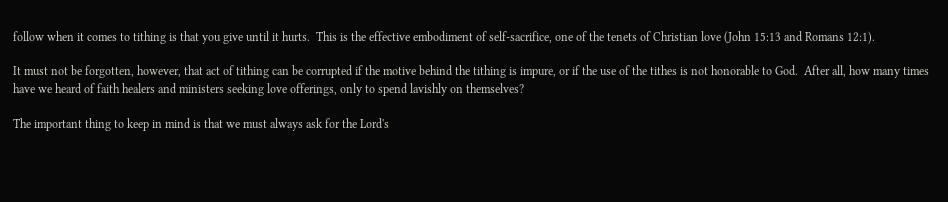follow when it comes to tithing is that you give until it hurts.  This is the effective embodiment of self-sacrifice, one of the tenets of Christian love (John 15:13 and Romans 12:1).

It must not be forgotten, however, that act of tithing can be corrupted if the motive behind the tithing is impure, or if the use of the tithes is not honorable to God.  After all, how many times have we heard of faith healers and ministers seeking love offerings, only to spend lavishly on themselves?

The important thing to keep in mind is that we must always ask for the Lord's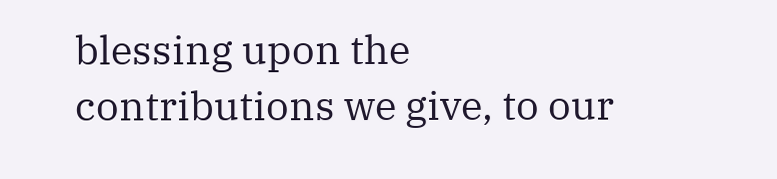blessing upon the contributions we give, to our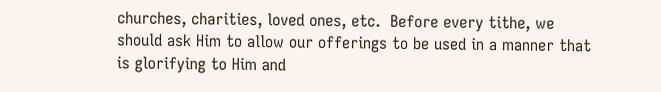churches, charities, loved ones, etc.  Before every tithe, we should ask Him to allow our offerings to be used in a manner that is glorifying to Him and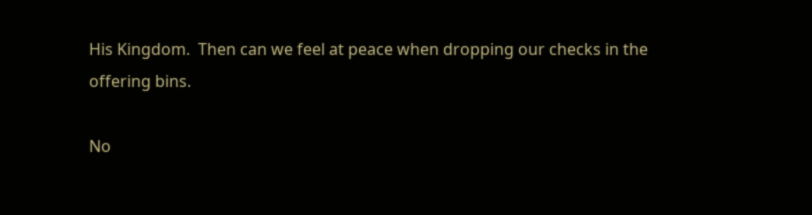His Kingdom.  Then can we feel at peace when dropping our checks in the offering bins.

No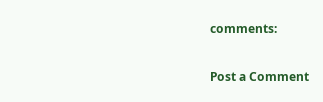comments:

Post a Comment